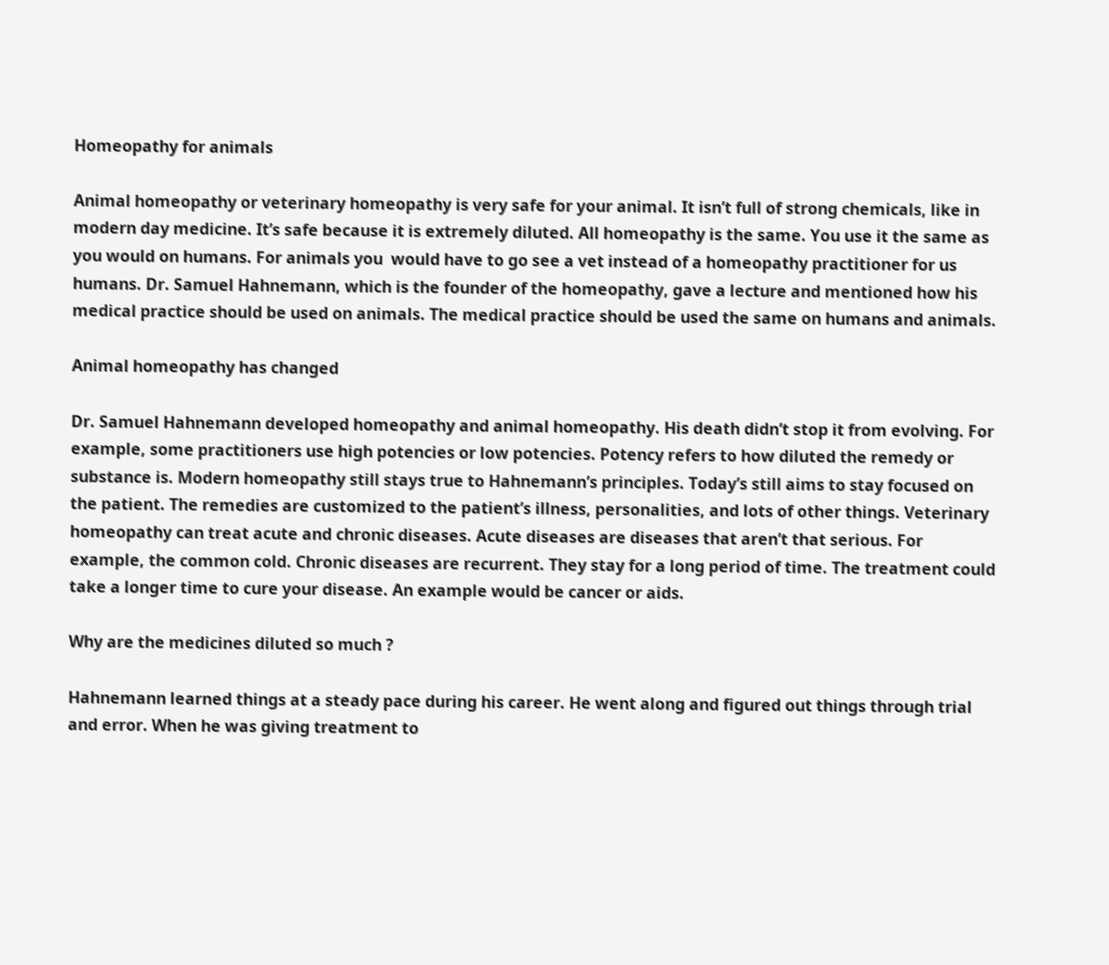Homeopathy for animals

Animal homeopathy or veterinary homeopathy is very safe for your animal. It isn’t full of strong chemicals, like in modern day medicine. It’s safe because it is extremely diluted. All homeopathy is the same. You use it the same as you would on humans. For animals you  would have to go see a vet instead of a homeopathy practitioner for us humans. Dr. Samuel Hahnemann, which is the founder of the homeopathy, gave a lecture and mentioned how his medical practice should be used on animals. The medical practice should be used the same on humans and animals.

Animal homeopathy has changed

Dr. Samuel Hahnemann developed homeopathy and animal homeopathy. His death didn’t stop it from evolving. For example, some practitioners use high potencies or low potencies. Potency refers to how diluted the remedy or substance is. Modern homeopathy still stays true to Hahnemann’s principles. Today’s still aims to stay focused on the patient. The remedies are customized to the patient’s illness, personalities, and lots of other things. Veterinary homeopathy can treat acute and chronic diseases. Acute diseases are diseases that aren’t that serious. For example, the common cold. Chronic diseases are recurrent. They stay for a long period of time. The treatment could take a longer time to cure your disease. An example would be cancer or aids.

Why are the medicines diluted so much ?

Hahnemann learned things at a steady pace during his career. He went along and figured out things through trial and error. When he was giving treatment to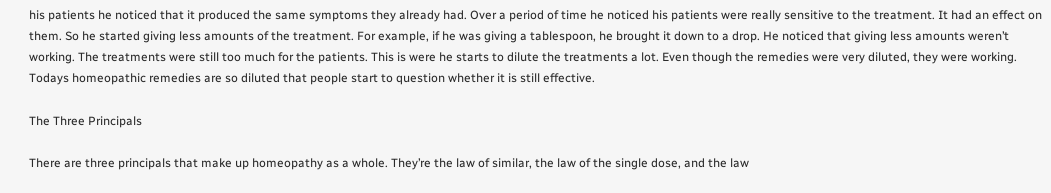his patients he noticed that it produced the same symptoms they already had. Over a period of time he noticed his patients were really sensitive to the treatment. It had an effect on them. So he started giving less amounts of the treatment. For example, if he was giving a tablespoon, he brought it down to a drop. He noticed that giving less amounts weren’t working. The treatments were still too much for the patients. This is were he starts to dilute the treatments a lot. Even though the remedies were very diluted, they were working. Todays homeopathic remedies are so diluted that people start to question whether it is still effective.

The Three Principals

There are three principals that make up homeopathy as a whole. They’re the law of similar, the law of the single dose, and the law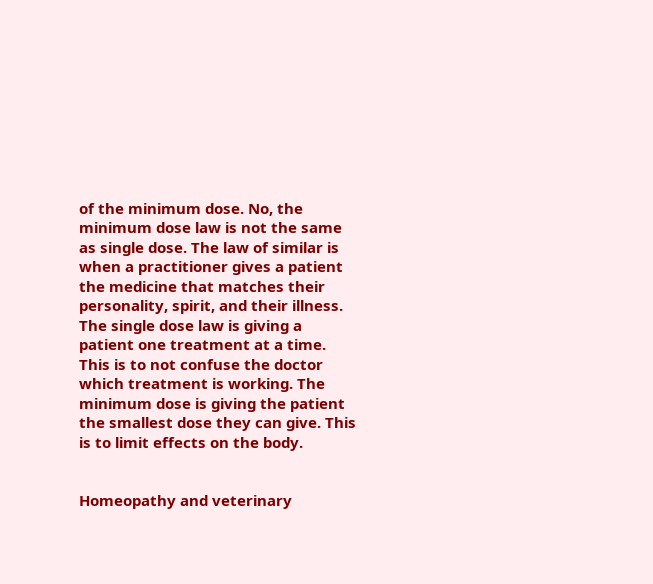of the minimum dose. No, the  minimum dose law is not the same as single dose. The law of similar is when a practitioner gives a patient the medicine that matches their personality, spirit, and their illness. The single dose law is giving a patient one treatment at a time. This is to not confuse the doctor which treatment is working. The minimum dose is giving the patient the smallest dose they can give. This is to limit effects on the body.


Homeopathy and veterinary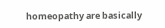homeopathy are basically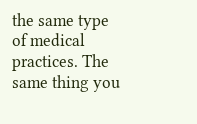the same type of medical practices. The same thing you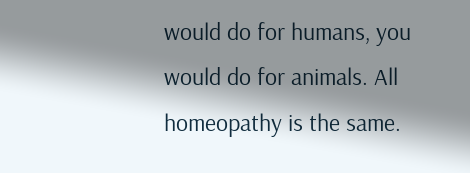would do for humans, you would do for animals. All homeopathy is the same.